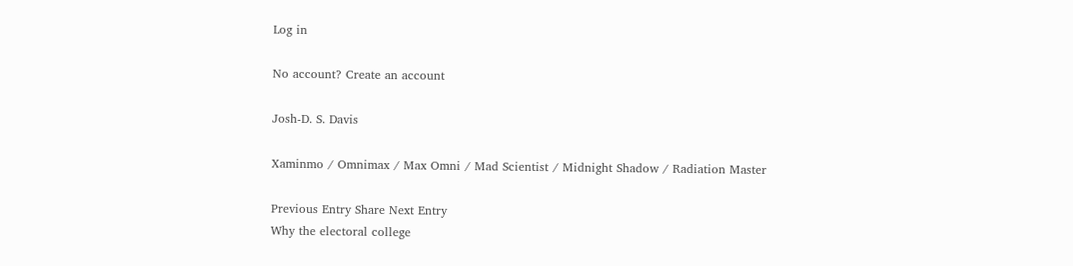Log in

No account? Create an account

Josh-D. S. Davis

Xaminmo / Omnimax / Max Omni / Mad Scientist / Midnight Shadow / Radiation Master

Previous Entry Share Next Entry
Why the electoral college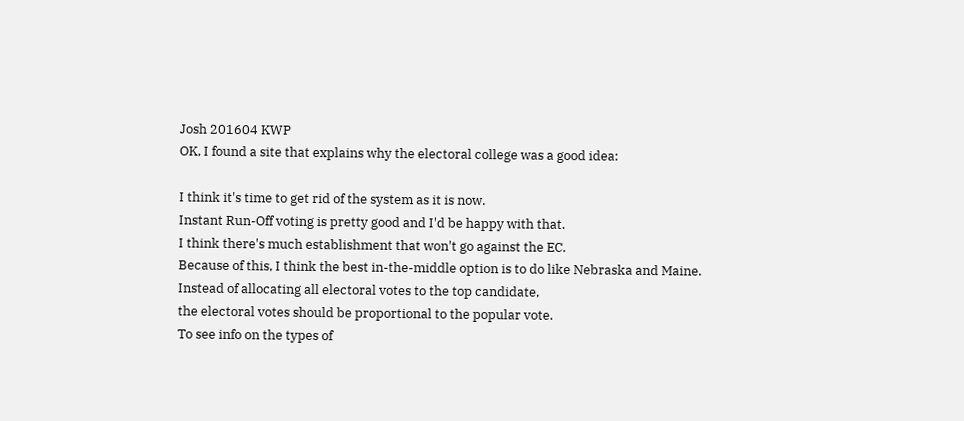Josh 201604 KWP
OK, I found a site that explains why the electoral college was a good idea:

I think it's time to get rid of the system as it is now.
Instant Run-Off voting is pretty good and I'd be happy with that.
I think there's much establishment that won't go against the EC.
Because of this, I think the best in-the-middle option is to do like Nebraska and Maine.
Instead of allocating all electoral votes to the top candidate,
the electoral votes should be proportional to the popular vote.
To see info on the types of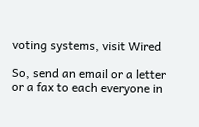voting systems, visit Wired

So, send an email or a letter or a fax to each everyone in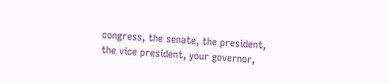congress, the senate, the president, the vice president, your governor,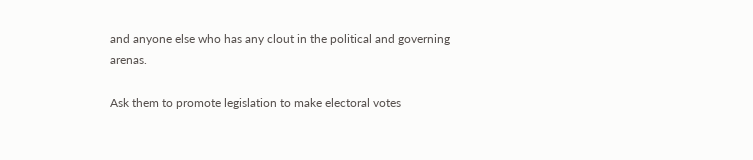and anyone else who has any clout in the political and governing arenas.

Ask them to promote legislation to make electoral votes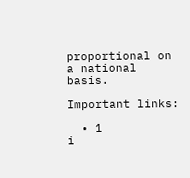proportional on a national basis.

Important links:

  • 1
i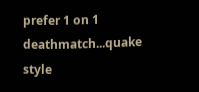prefer 1 on 1 deathmatch...quake style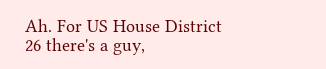Ah. For US House District 26 there's a guy,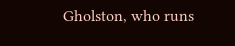Gholston, who runs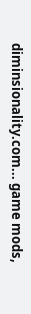diminsionality.com... game mods,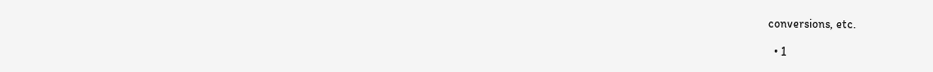conversions, etc.

  • 1